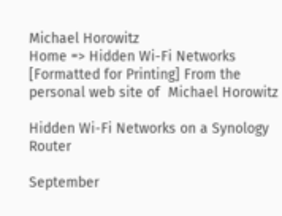Michael Horowitz
Home => Hidden Wi-Fi Networks
[Formatted for Printing] From the personal web site of  Michael Horowitz

Hidden Wi-Fi Networks on a Synology Router

September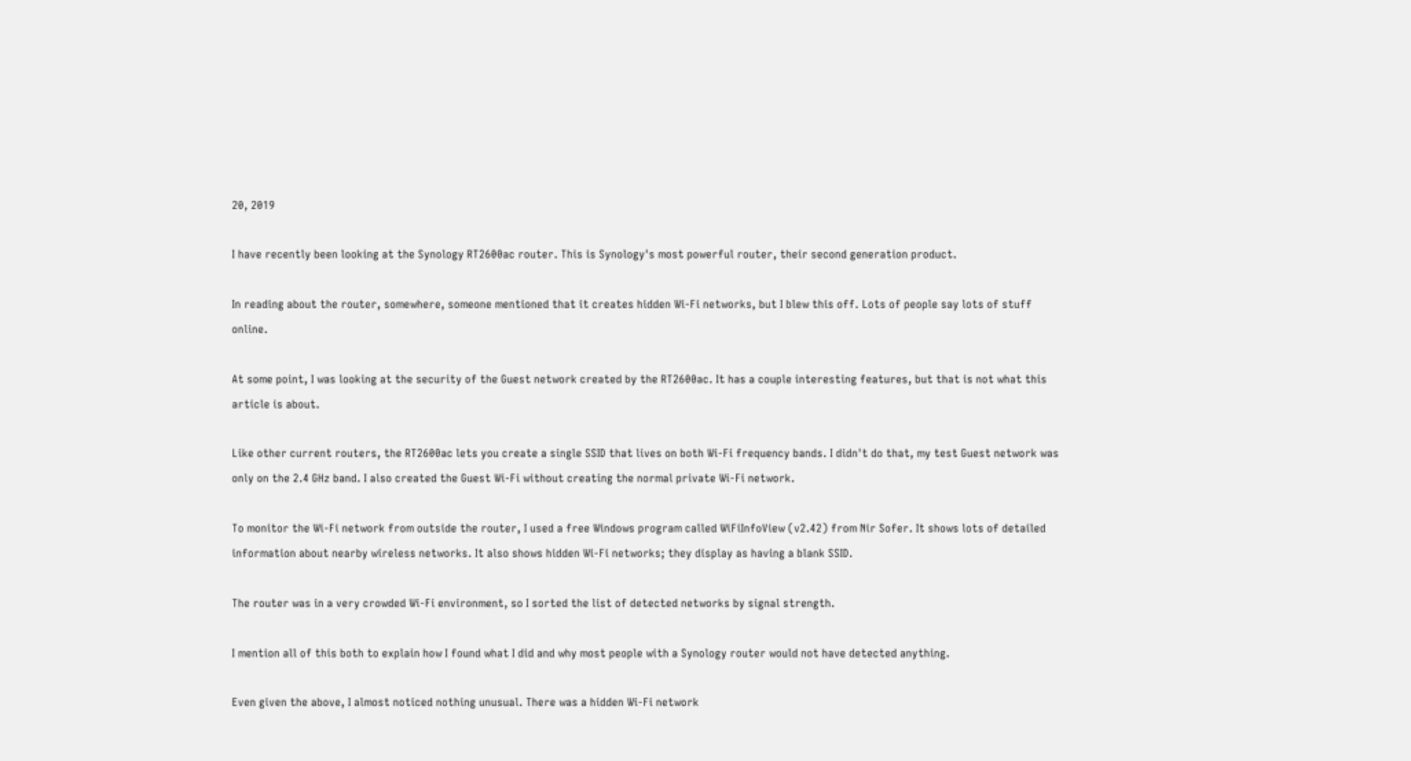20, 2019

I have recently been looking at the Synology RT2600ac router. This is Synology's most powerful router, their second generation product.

In reading about the router, somewhere, someone mentioned that it creates hidden Wi-Fi networks, but I blew this off. Lots of people say lots of stuff online.

At some point, I was looking at the security of the Guest network created by the RT2600ac. It has a couple interesting features, but that is not what this article is about.

Like other current routers, the RT2600ac lets you create a single SSID that lives on both Wi-Fi frequency bands. I didn't do that, my test Guest network was only on the 2.4 GHz band. I also created the Guest Wi-Fi without creating the normal private Wi-Fi network.

To monitor the Wi-Fi network from outside the router, I used a free Windows program called WiFiInfoView (v2.42) from Nir Sofer. It shows lots of detailed information about nearby wireless networks. It also shows hidden Wi-Fi networks; they display as having a blank SSID.

The router was in a very crowded Wi-Fi environment, so I sorted the list of detected networks by signal strength.

I mention all of this both to explain how I found what I did and why most people with a Synology router would not have detected anything.

Even given the above, I almost noticed nothing unusual. There was a hidden Wi-Fi network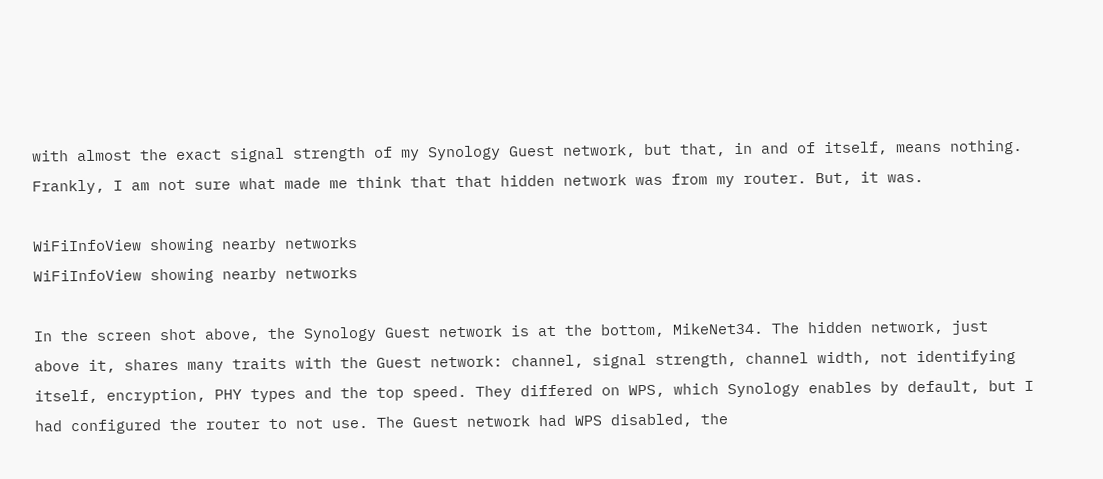with almost the exact signal strength of my Synology Guest network, but that, in and of itself, means nothing. Frankly, I am not sure what made me think that that hidden network was from my router. But, it was.

WiFiInfoView showing nearby networks
WiFiInfoView showing nearby networks

In the screen shot above, the Synology Guest network is at the bottom, MikeNet34. The hidden network, just above it, shares many traits with the Guest network: channel, signal strength, channel width, not identifying itself, encryption, PHY types and the top speed. They differed on WPS, which Synology enables by default, but I had configured the router to not use. The Guest network had WPS disabled, the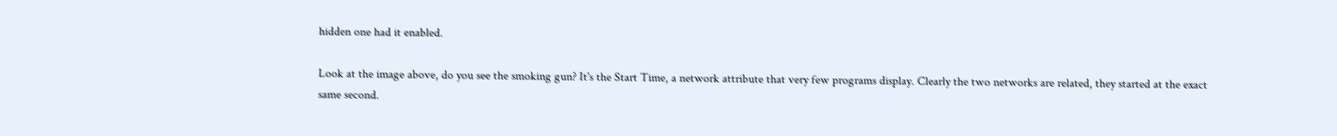hidden one had it enabled.

Look at the image above, do you see the smoking gun? It's the Start Time, a network attribute that very few programs display. Clearly the two networks are related, they started at the exact same second.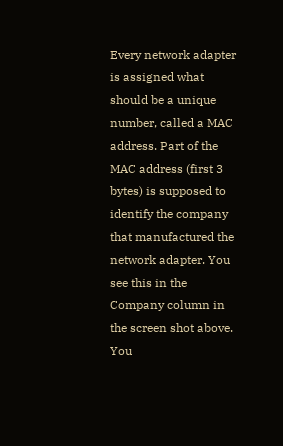Every network adapter is assigned what should be a unique number, called a MAC address. Part of the MAC address (first 3 bytes) is supposed to identify the company that manufactured the network adapter. You see this in the Company column in the screen shot above. You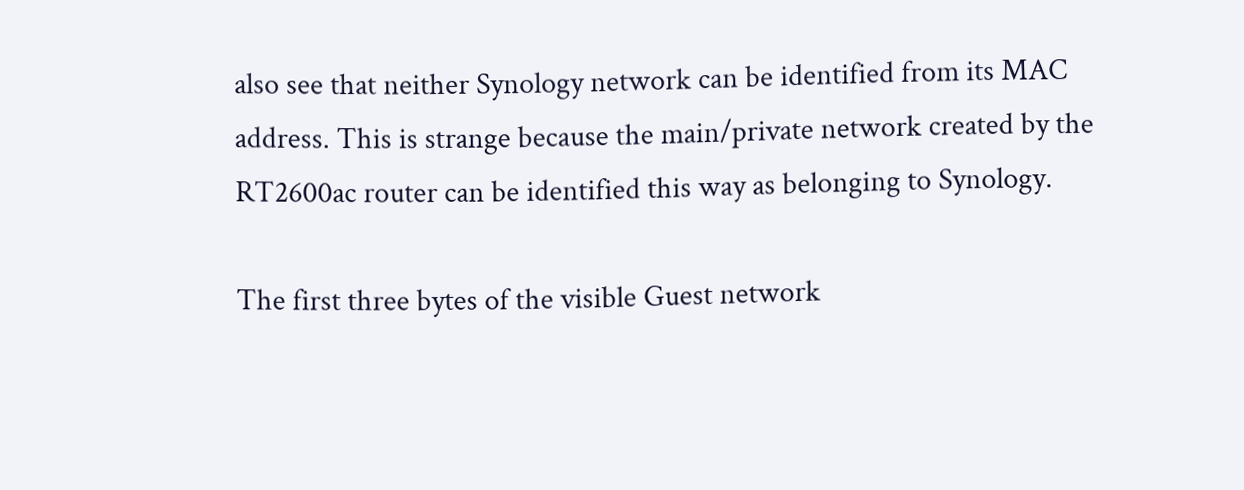also see that neither Synology network can be identified from its MAC address. This is strange because the main/private network created by the RT2600ac router can be identified this way as belonging to Synology.

The first three bytes of the visible Guest network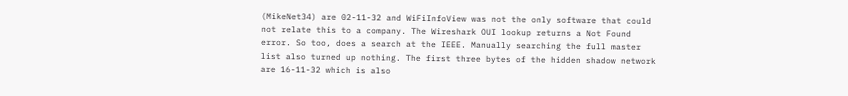(MikeNet34) are 02-11-32 and WiFiInfoView was not the only software that could not relate this to a company. The Wireshark OUI lookup returns a Not Found error. So too, does a search at the IEEE. Manually searching the full master list also turned up nothing. The first three bytes of the hidden shadow network are 16-11-32 which is also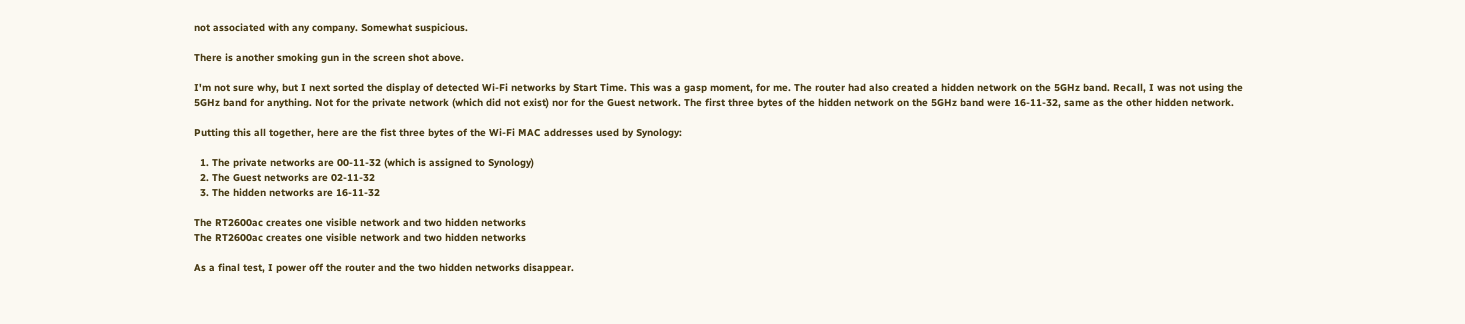not associated with any company. Somewhat suspicious.

There is another smoking gun in the screen shot above.

I'm not sure why, but I next sorted the display of detected Wi-Fi networks by Start Time. This was a gasp moment, for me. The router had also created a hidden network on the 5GHz band. Recall, I was not using the 5GHz band for anything. Not for the private network (which did not exist) nor for the Guest network. The first three bytes of the hidden network on the 5GHz band were 16-11-32, same as the other hidden network.

Putting this all together, here are the fist three bytes of the Wi-Fi MAC addresses used by Synology:

  1. The private networks are 00-11-32 (which is assigned to Synology)
  2. The Guest networks are 02-11-32
  3. The hidden networks are 16-11-32

The RT2600ac creates one visible network and two hidden networks
The RT2600ac creates one visible network and two hidden networks

As a final test, I power off the router and the two hidden networks disappear.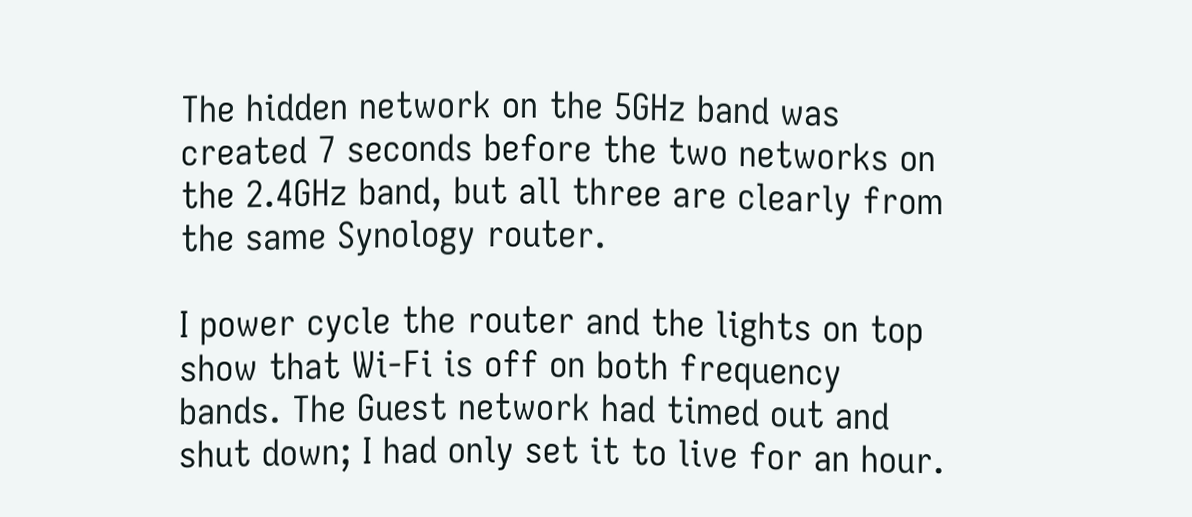The hidden network on the 5GHz band was created 7 seconds before the two networks on the 2.4GHz band, but all three are clearly from the same Synology router.

I power cycle the router and the lights on top show that Wi-Fi is off on both frequency bands. The Guest network had timed out and shut down; I had only set it to live for an hour.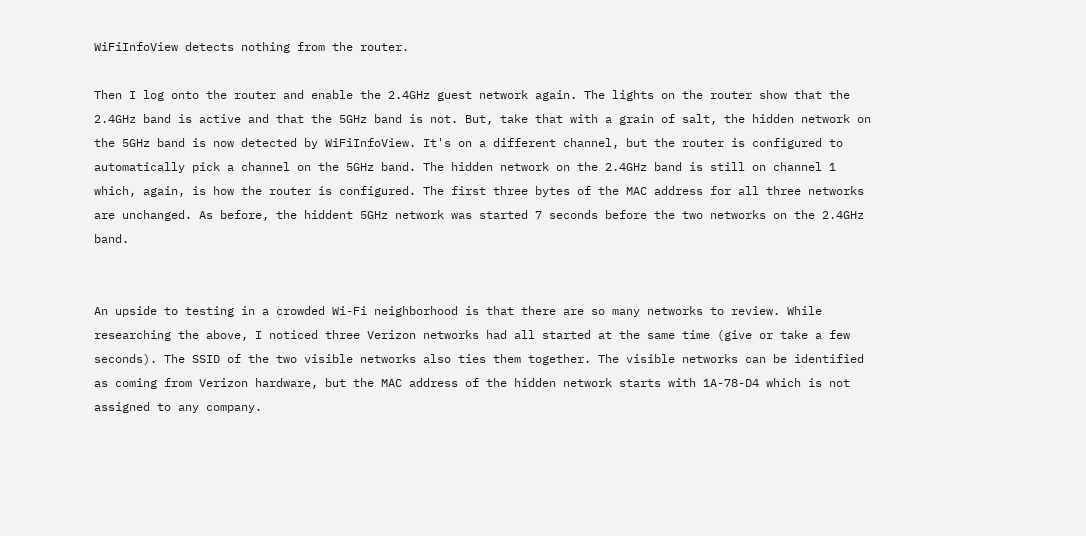WiFiInfoView detects nothing from the router.

Then I log onto the router and enable the 2.4GHz guest network again. The lights on the router show that the 2.4GHz band is active and that the 5GHz band is not. But, take that with a grain of salt, the hidden network on the 5GHz band is now detected by WiFiInfoView. It's on a different channel, but the router is configured to automatically pick a channel on the 5GHz band. The hidden network on the 2.4GHz band is still on channel 1 which, again, is how the router is configured. The first three bytes of the MAC address for all three networks are unchanged. As before, the hiddent 5GHz network was started 7 seconds before the two networks on the 2.4GHz band.


An upside to testing in a crowded Wi-Fi neighborhood is that there are so many networks to review. While researching the above, I noticed three Verizon networks had all started at the same time (give or take a few seconds). The SSID of the two visible networks also ties them together. The visible networks can be identified as coming from Verizon hardware, but the MAC address of the hidden network starts with 1A-78-D4 which is not assigned to any company.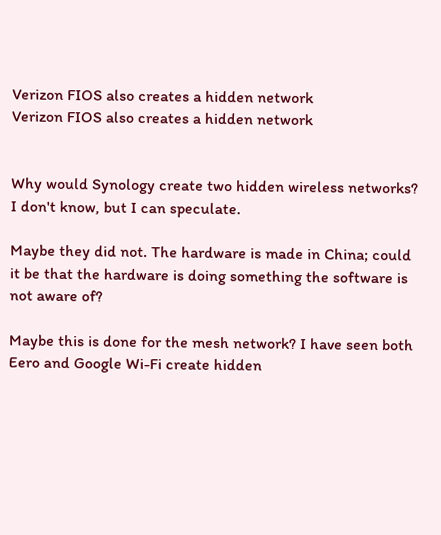Verizon FIOS also creates a hidden network
Verizon FIOS also creates a hidden network


Why would Synology create two hidden wireless networks? I don't know, but I can speculate.

Maybe they did not. The hardware is made in China; could it be that the hardware is doing something the software is not aware of?

Maybe this is done for the mesh network? I have seen both Eero and Google Wi-Fi create hidden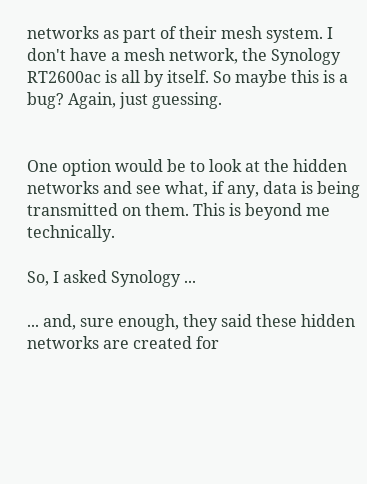networks as part of their mesh system. I don't have a mesh network, the Synology RT2600ac is all by itself. So maybe this is a bug? Again, just guessing.


One option would be to look at the hidden networks and see what, if any, data is being transmitted on them. This is beyond me technically.

So, I asked Synology ...

... and, sure enough, they said these hidden networks are created for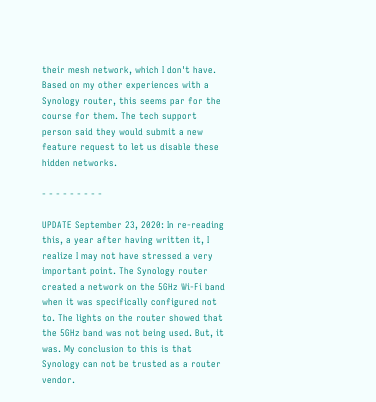their mesh network, which I don't have. Based on my other experiences with a Synology router, this seems par for the course for them. The tech support person said they would submit a new feature request to let us disable these hidden networks.

- - - - - - - - -

UPDATE September 23, 2020: In re-reading this, a year after having written it, I realize I may not have stressed a very important point. The Synology router created a network on the 5GHz Wi-Fi band when it was specifically configured not to. The lights on the router showed that the 5GHz band was not being used. But, it was. My conclusion to this is that Synology can not be trusted as a router vendor.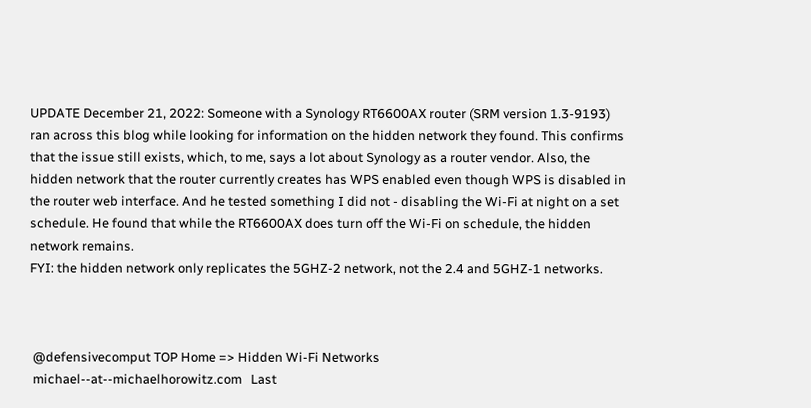UPDATE December 21, 2022: Someone with a Synology RT6600AX router (SRM version 1.3-9193) ran across this blog while looking for information on the hidden network they found. This confirms that the issue still exists, which, to me, says a lot about Synology as a router vendor. Also, the hidden network that the router currently creates has WPS enabled even though WPS is disabled in the router web interface. And he tested something I did not - disabling the Wi-Fi at night on a set schedule. He found that while the RT6600AX does turn off the Wi-Fi on schedule, the hidden network remains.
FYI: the hidden network only replicates the 5GHZ-2 network, not the 2.4 and 5GHZ-1 networks.



 @defensivecomput TOP Home => Hidden Wi-Fi Networks
 michael--at--michaelhorowitz.com   Last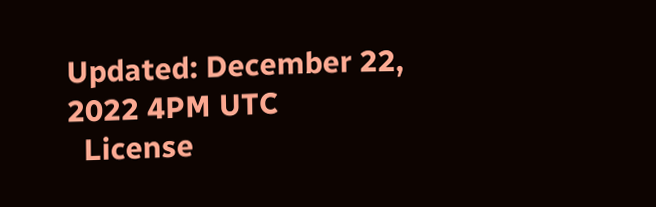Updated: December 22, 2022 4PM UTC
  License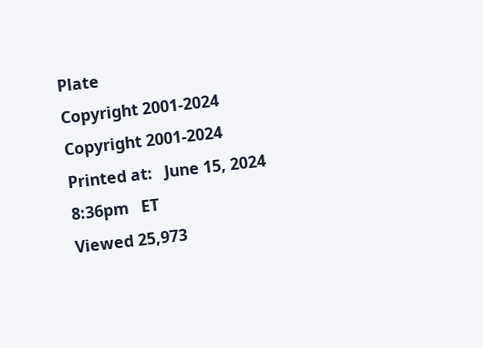Plate
Copyright 2001-2024
Copyright 2001-2024
Printed at:   June 15, 2024 8:36pm   ET
Viewed 25,973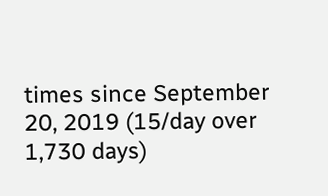times since September 20, 2019 (15/day over 1,730 days)